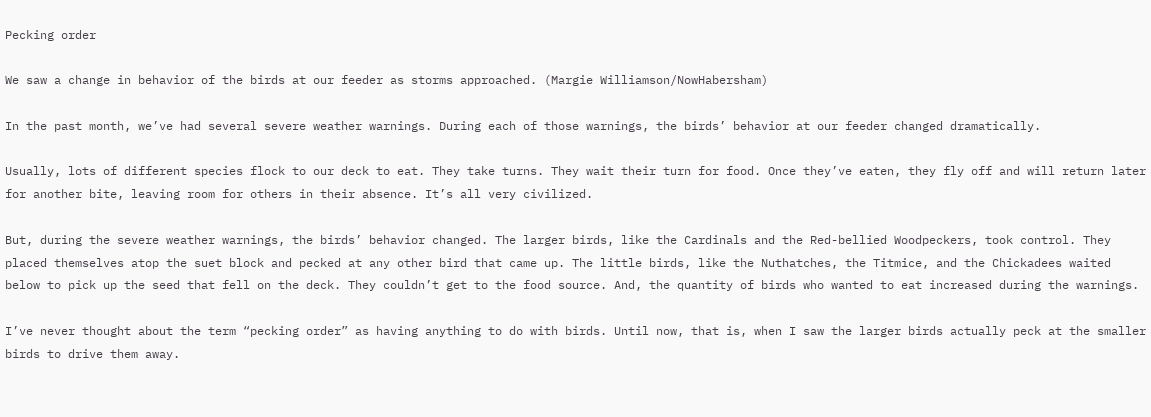Pecking order

We saw a change in behavior of the birds at our feeder as storms approached. (Margie Williamson/NowHabersham)

In the past month, we’ve had several severe weather warnings. During each of those warnings, the birds’ behavior at our feeder changed dramatically.

Usually, lots of different species flock to our deck to eat. They take turns. They wait their turn for food. Once they’ve eaten, they fly off and will return later for another bite, leaving room for others in their absence. It’s all very civilized.

But, during the severe weather warnings, the birds’ behavior changed. The larger birds, like the Cardinals and the Red-bellied Woodpeckers, took control. They placed themselves atop the suet block and pecked at any other bird that came up. The little birds, like the Nuthatches, the Titmice, and the Chickadees waited below to pick up the seed that fell on the deck. They couldn’t get to the food source. And, the quantity of birds who wanted to eat increased during the warnings.

I’ve never thought about the term “pecking order” as having anything to do with birds. Until now, that is, when I saw the larger birds actually peck at the smaller birds to drive them away.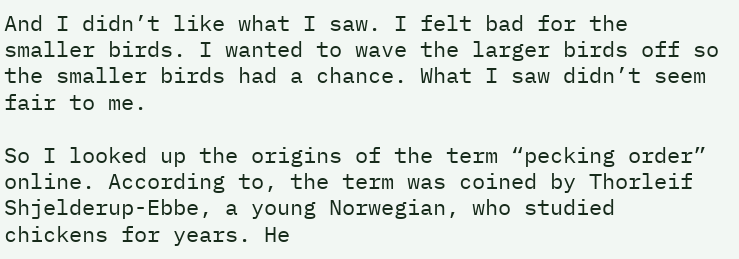And I didn’t like what I saw. I felt bad for the smaller birds. I wanted to wave the larger birds off so the smaller birds had a chance. What I saw didn’t seem fair to me.

So I looked up the origins of the term “pecking order” online. According to, the term was coined by Thorleif Shjelderup-Ebbe, a young Norwegian, who studied chickens for years. He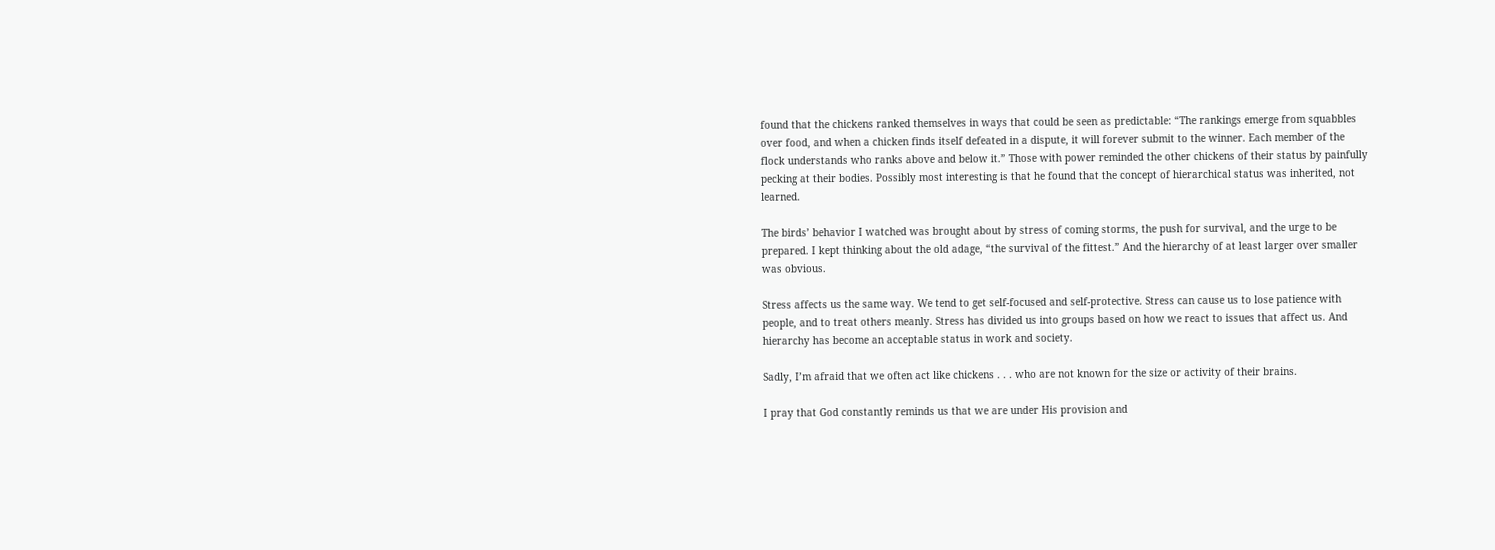found that the chickens ranked themselves in ways that could be seen as predictable: “The rankings emerge from squabbles over food, and when a chicken finds itself defeated in a dispute, it will forever submit to the winner. Each member of the flock understands who ranks above and below it.” Those with power reminded the other chickens of their status by painfully pecking at their bodies. Possibly most interesting is that he found that the concept of hierarchical status was inherited, not learned.

The birds’ behavior I watched was brought about by stress of coming storms, the push for survival, and the urge to be prepared. I kept thinking about the old adage, “the survival of the fittest.” And the hierarchy of at least larger over smaller was obvious.

Stress affects us the same way. We tend to get self-focused and self-protective. Stress can cause us to lose patience with people, and to treat others meanly. Stress has divided us into groups based on how we react to issues that affect us. And hierarchy has become an acceptable status in work and society.

Sadly, I’m afraid that we often act like chickens . . . who are not known for the size or activity of their brains.

I pray that God constantly reminds us that we are under His provision and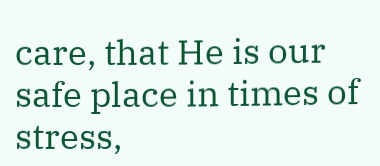care, that He is our safe place in times of stress,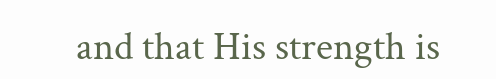and that His strength is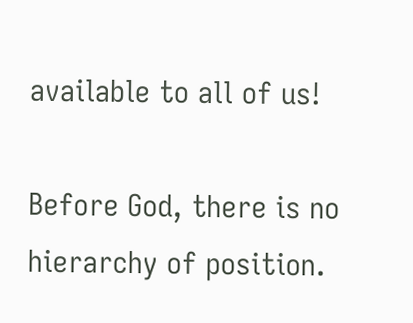available to all of us!

Before God, there is no hierarchy of position.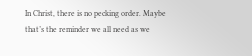In Christ, there is no pecking order. Maybe that’s the reminder we all need as we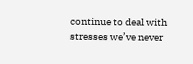continue to deal with stresses we’ve never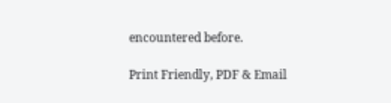encountered before.

Print Friendly, PDF & Email